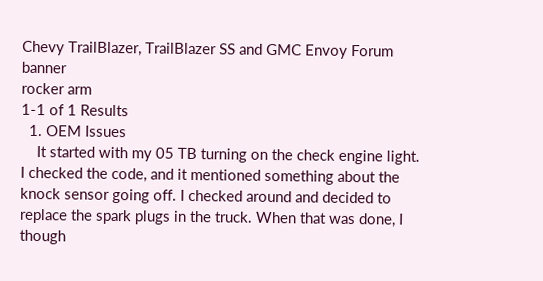Chevy TrailBlazer, TrailBlazer SS and GMC Envoy Forum banner
rocker arm
1-1 of 1 Results
  1. OEM Issues
    It started with my 05 TB turning on the check engine light. I checked the code, and it mentioned something about the knock sensor going off. I checked around and decided to replace the spark plugs in the truck. When that was done, I though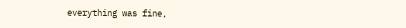everything was fine,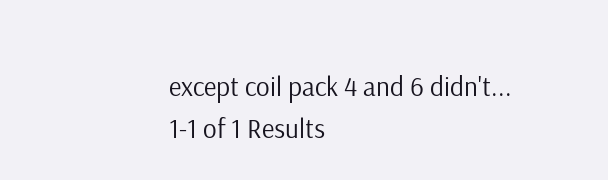except coil pack 4 and 6 didn't...
1-1 of 1 Results